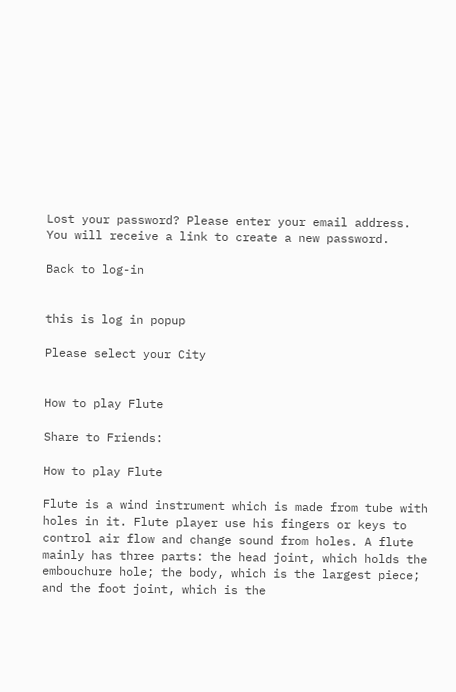Lost your password? Please enter your email address. You will receive a link to create a new password.

Back to log-in


this is log in popup

Please select your City


How to play Flute

Share to Friends:

How to play Flute

Flute is a wind instrument which is made from tube with holes in it. Flute player use his fingers or keys to control air flow and change sound from holes. A flute mainly has three parts: the head joint, which holds the embouchure hole; the body, which is the largest piece; and the foot joint, which is the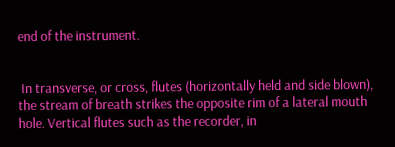end of the instrument.


 In transverse, or cross, flutes (horizontally held and side blown), the stream of breath strikes the opposite rim of a lateral mouth hole. Vertical flutes such as the recorder, in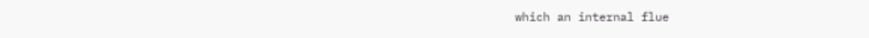which an internal flue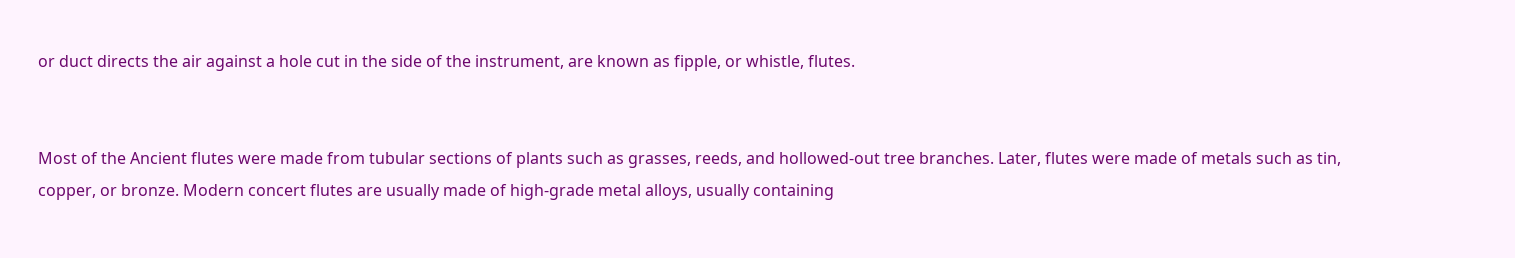or duct directs the air against a hole cut in the side of the instrument, are known as fipple, or whistle, flutes.


Most of the Ancient flutes were made from tubular sections of plants such as grasses, reeds, and hollowed-out tree branches. Later, flutes were made of metals such as tin, copper, or bronze. Modern concert flutes are usually made of high-grade metal alloys, usually containing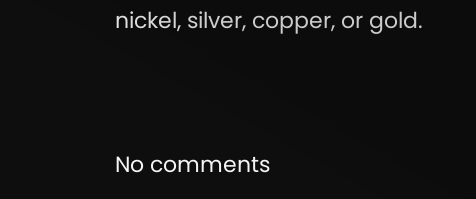nickel, silver, copper, or gold.



No comments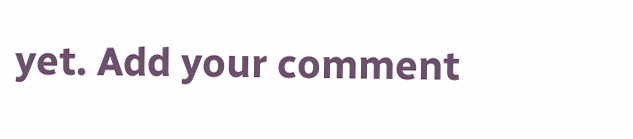yet. Add your comment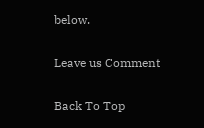below.

Leave us Comment

Back To Top